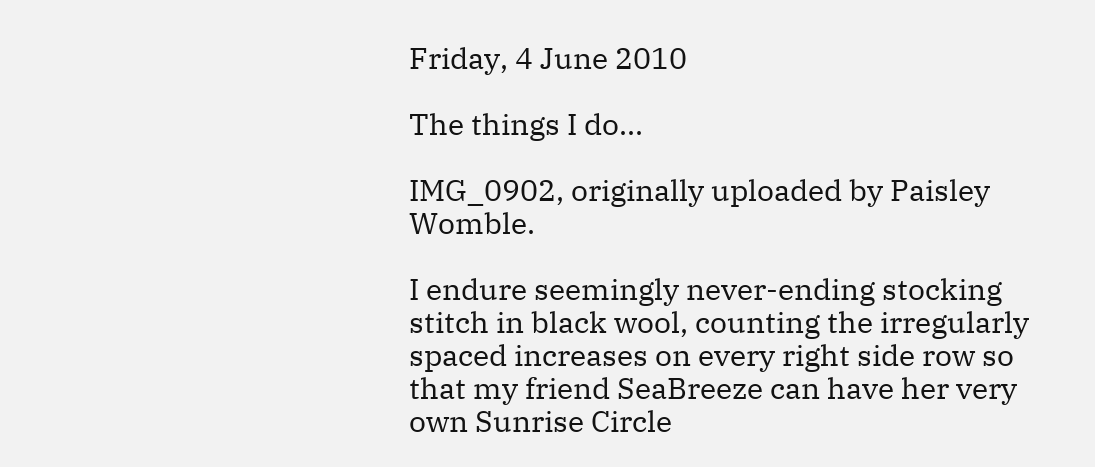Friday, 4 June 2010

The things I do...

IMG_0902, originally uploaded by Paisley Womble.

I endure seemingly never-ending stocking stitch in black wool, counting the irregularly spaced increases on every right side row so that my friend SeaBreeze can have her very own Sunrise Circle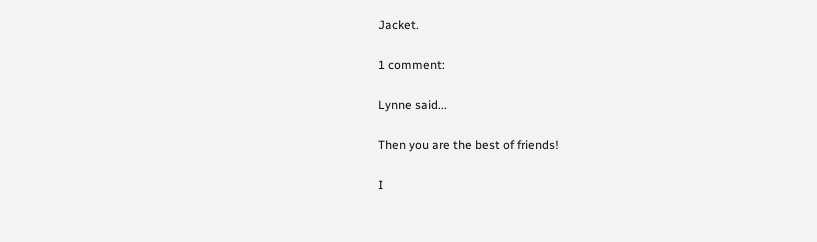Jacket.

1 comment:

Lynne said...

Then you are the best of friends!

I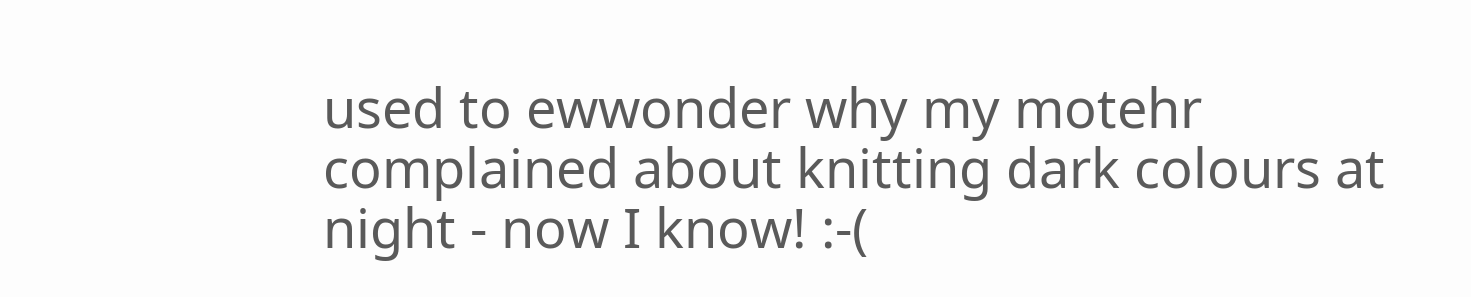used to ewwonder why my motehr complained about knitting dark colours at night - now I know! :-(